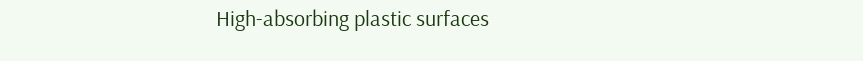High-absorbing plastic surfaces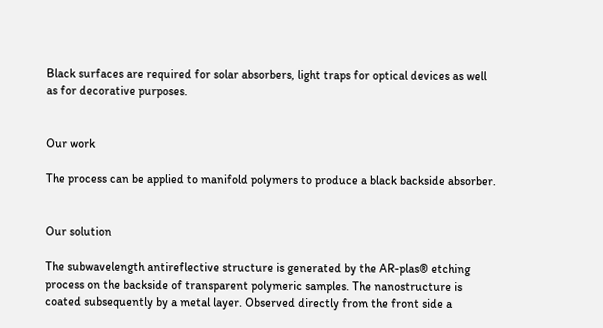Black surfaces are required for solar absorbers, light traps for optical devices as well as for decorative purposes.


Our work

The process can be applied to manifold polymers to produce a black backside absorber.


Our solution

The subwavelength antireflective structure is generated by the AR-plas® etching process on the backside of transparent polymeric samples. The nanostructure is coated subsequently by a metal layer. Observed directly from the front side a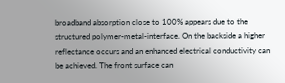broadband absorption close to 100% appears due to the structured polymer-metal-interface. On the backside a higher reflectance occurs and an enhanced electrical conductivity can be achieved. The front surface can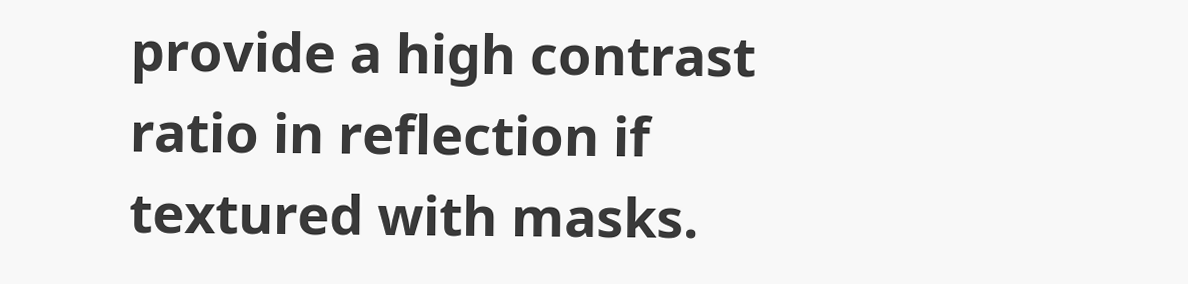provide a high contrast ratio in reflection if textured with masks.